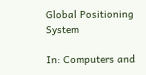Global Positioning System

In: Computers and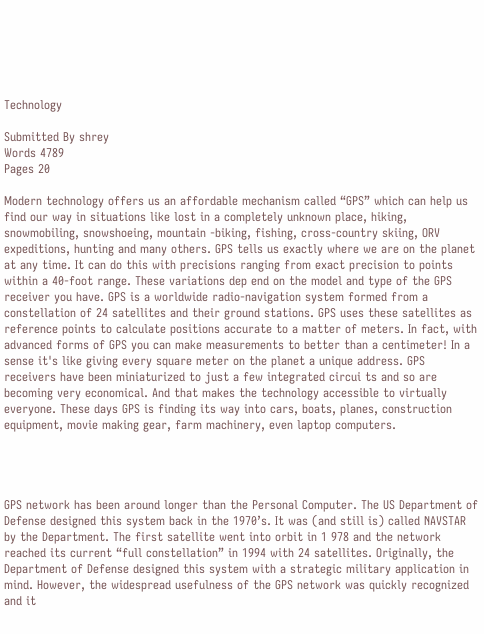Technology

Submitted By shrey
Words 4789
Pages 20

Modern technology offers us an affordable mechanism called “GPS” which can help us find our way in situations like lost in a completely unknown place, hiking, snowmobiling, snowshoeing, mountain -biking, fishing, cross-country skiing, ORV expeditions, hunting and many others. GPS tells us exactly where we are on the planet at any time. It can do this with precisions ranging from exact precision to points within a 40-foot range. These variations dep end on the model and type of the GPS receiver you have. GPS is a worldwide radio-navigation system formed from a constellation of 24 satellites and their ground stations. GPS uses these satellites as reference points to calculate positions accurate to a matter of meters. In fact, with advanced forms of GPS you can make measurements to better than a centimeter! In a sense it's like giving every square meter on the planet a unique address. GPS receivers have been miniaturized to just a few integrated circui ts and so are becoming very economical. And that makes the technology accessible to virtually everyone. These days GPS is finding its way into cars, boats, planes, construction equipment, movie making gear, farm machinery, even laptop computers.




GPS network has been around longer than the Personal Computer. The US Department of Defense designed this system back in the 1970’s. It was (and still is) called NAVSTAR by the Department. The first satellite went into orbit in 1 978 and the network reached its current “full constellation” in 1994 with 24 satellites. Originally, the Department of Defense designed this system with a strategic military application in mind. However, the widespread usefulness of the GPS network was quickly recognized and it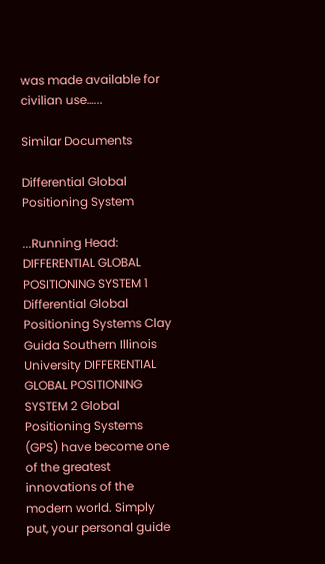was made available for civilian use…...

Similar Documents

Differential Global Positioning System

...Running Head: DIFFERENTIAL GLOBAL POSITIONING SYSTEM 1 Differential Global Positioning Systems Clay Guida Southern Illinois University DIFFERENTIAL GLOBAL POSITIONING SYSTEM 2 Global Positioning Systems (GPS) have become one of the greatest innovations of the modern world. Simply put, your personal guide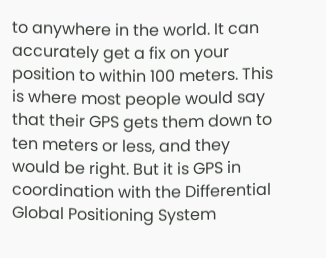to anywhere in the world. It can accurately get a fix on your position to within 100 meters. This is where most people would say that their GPS gets them down to ten meters or less, and they would be right. But it is GPS in coordination with the Differential Global Positioning System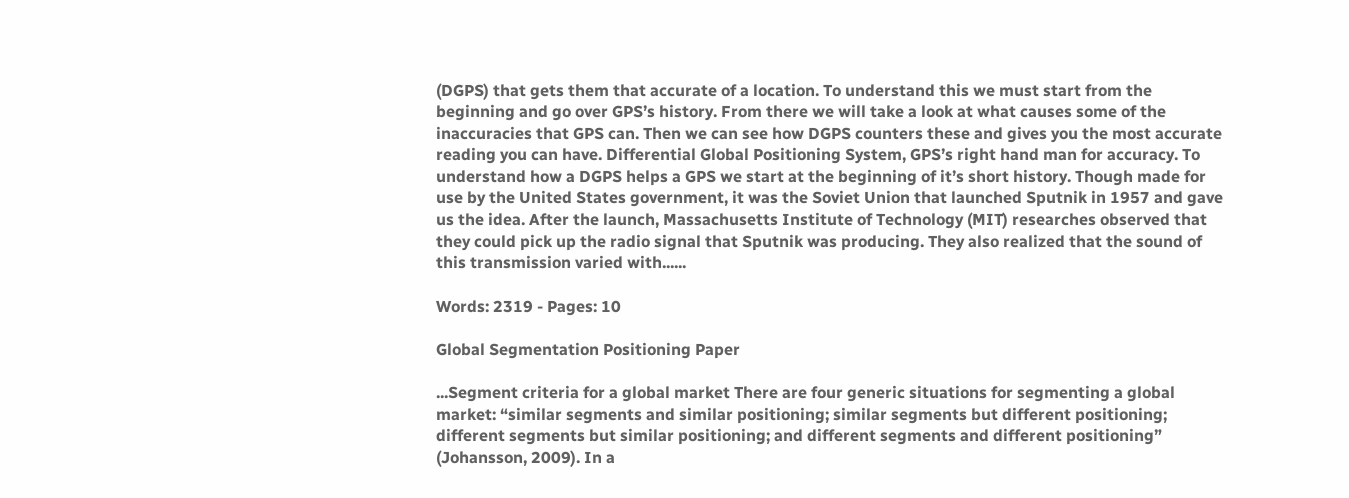(DGPS) that gets them that accurate of a location. To understand this we must start from the beginning and go over GPS’s history. From there we will take a look at what causes some of the inaccuracies that GPS can. Then we can see how DGPS counters these and gives you the most accurate reading you can have. Differential Global Positioning System, GPS’s right hand man for accuracy. To understand how a DGPS helps a GPS we start at the beginning of it’s short history. Though made for use by the United States government, it was the Soviet Union that launched Sputnik in 1957 and gave us the idea. After the launch, Massachusetts Institute of Technology (MIT) researches observed that they could pick up the radio signal that Sputnik was producing. They also realized that the sound of this transmission varied with......

Words: 2319 - Pages: 10

Global Segmentation Positioning Paper

...Segment criteria for a global market There are four generic situations for segmenting a global market: “similar segments and similar positioning; similar segments but different positioning; different segments but similar positioning; and different segments and different positioning” (Johansson, 2009). In a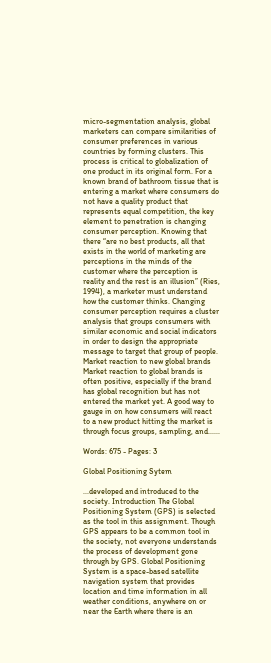micro-segmentation analysis, global marketers can compare similarities of consumer preferences in various countries by forming clusters. This process is critical to globalization of one product in its original form. For a known brand of bathroom tissue that is entering a market where consumers do not have a quality product that represents equal competition, the key element to penetration is changing consumer perception. Knowing that there “are no best products, all that exists in the world of marketing are perceptions in the minds of the customer where the perception is reality and the rest is an illusion” (Ries, 1994), a marketer must understand how the customer thinks. Changing consumer perception requires a cluster analysis that groups consumers with similar economic and social indicators in order to design the appropriate message to target that group of people. Market reaction to new global brands Market reaction to global brands is often positive, especially if the brand has global recognition but has not entered the market yet. A good way to gauge in on how consumers will react to a new product hitting the market is through focus groups, sampling, and......

Words: 675 - Pages: 3

Global Positioning Sytem

...developed and introduced to the society. Introduction The Global Positioning System (GPS) is selected as the tool in this assignment. Though GPS appears to be a common tool in the society, not everyone understands the process of development gone through by GPS. Global Positioning System is a space-based satellite navigation system that provides location and time information in all weather conditions, anywhere on or near the Earth where there is an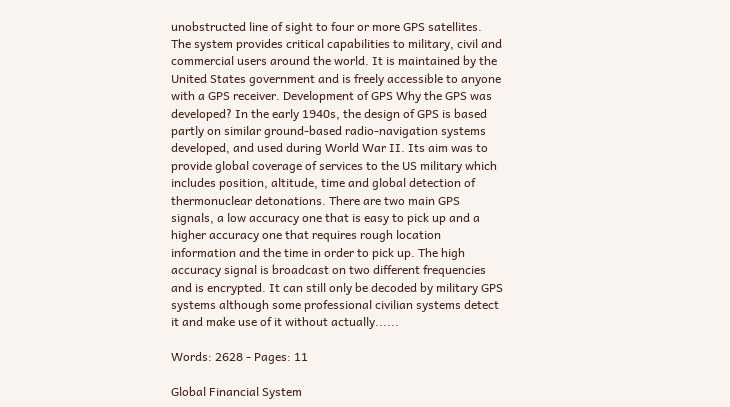unobstructed line of sight to four or more GPS satellites. The system provides critical capabilities to military, civil and commercial users around the world. It is maintained by the United States government and is freely accessible to anyone with a GPS receiver. Development of GPS Why the GPS was developed? In the early 1940s, the design of GPS is based partly on similar ground-based radio-navigation systems developed, and used during World War II. Its aim was to provide global coverage of services to the US military which includes position, altitude, time and global detection of thermonuclear detonations. There are two main GPS signals, a low accuracy one that is easy to pick up and a higher accuracy one that requires rough location information and the time in order to pick up. The high accuracy signal is broadcast on two different frequencies and is encrypted. It can still only be decoded by military GPS systems although some professional civilian systems detect it and make use of it without actually......

Words: 2628 - Pages: 11

Global Financial System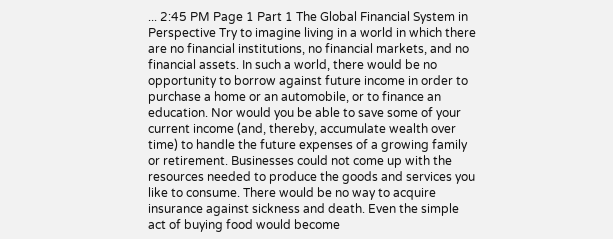... 2:45 PM Page 1 Part 1 The Global Financial System in Perspective Try to imagine living in a world in which there are no financial institutions, no financial markets, and no financial assets. In such a world, there would be no opportunity to borrow against future income in order to purchase a home or an automobile, or to finance an education. Nor would you be able to save some of your current income (and, thereby, accumulate wealth over time) to handle the future expenses of a growing family or retirement. Businesses could not come up with the resources needed to produce the goods and services you like to consume. There would be no way to acquire insurance against sickness and death. Even the simple act of buying food would become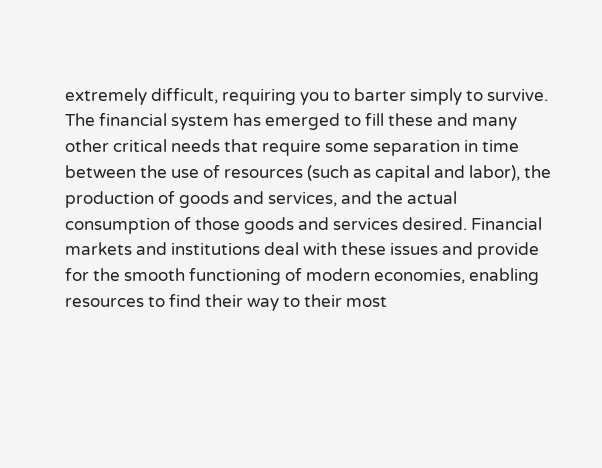extremely difficult, requiring you to barter simply to survive. The financial system has emerged to fill these and many other critical needs that require some separation in time between the use of resources (such as capital and labor), the production of goods and services, and the actual consumption of those goods and services desired. Financial markets and institutions deal with these issues and provide for the smooth functioning of modern economies, enabling resources to find their way to their most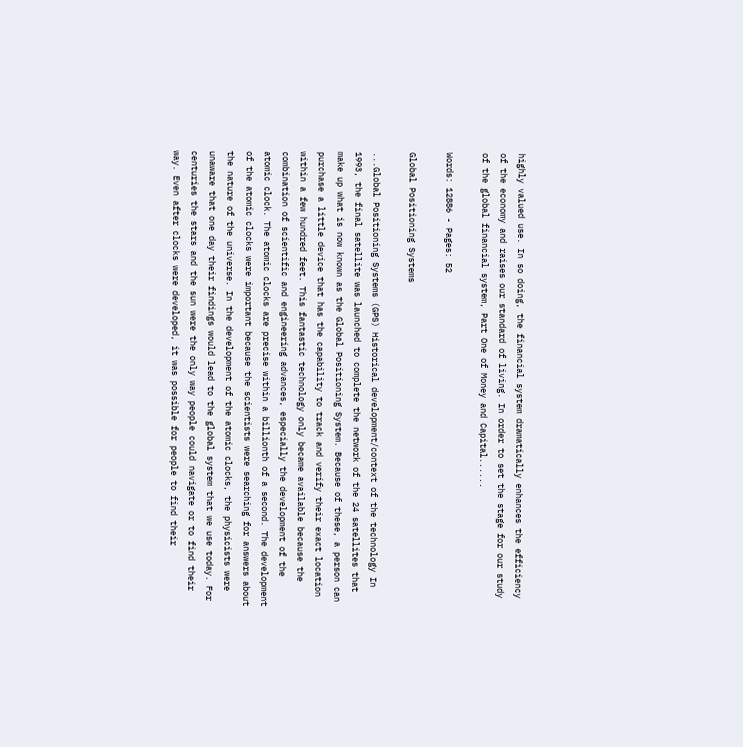highly valued use. In so doing, the financial system dramatically enhances the efficiency of the economy and raises our standard of living. In order to set the stage for our study of the global financial system, Part One of Money and Capital......

Words: 12886 - Pages: 52

Global Positioning Systems

...Global Positioning Systems (GPS) Historical development/context of the technology In 1993, the final satellite was launched to complete the network of the 24 satellites that make up what is now known as the Global Positioning System. Because of these, a person can purchase a little device that has the capability to track and verify their exact location within a few hundred feet. This fantastic technology only became available because the combination of scientific and engineering advances, especially the development of the atomic clock. The atomic clocks are precise within a billionth of a second. The development of the atomic clocks were important because the scientists were searching for answers about the nature of the universe. In the development of the atomic clocks, the physicists were unaware that one day their findings would lead to the global system that we use today. For centuries the stars and the sun were the only way people could navigate or to find their way. Even after clocks were developed, it was possible for people to find their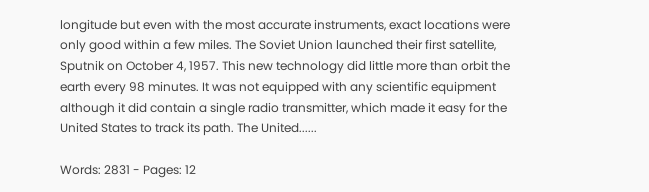longitude but even with the most accurate instruments, exact locations were only good within a few miles. The Soviet Union launched their first satellite, Sputnik on October 4, 1957. This new technology did little more than orbit the earth every 98 minutes. It was not equipped with any scientific equipment although it did contain a single radio transmitter, which made it easy for the United States to track its path. The United......

Words: 2831 - Pages: 12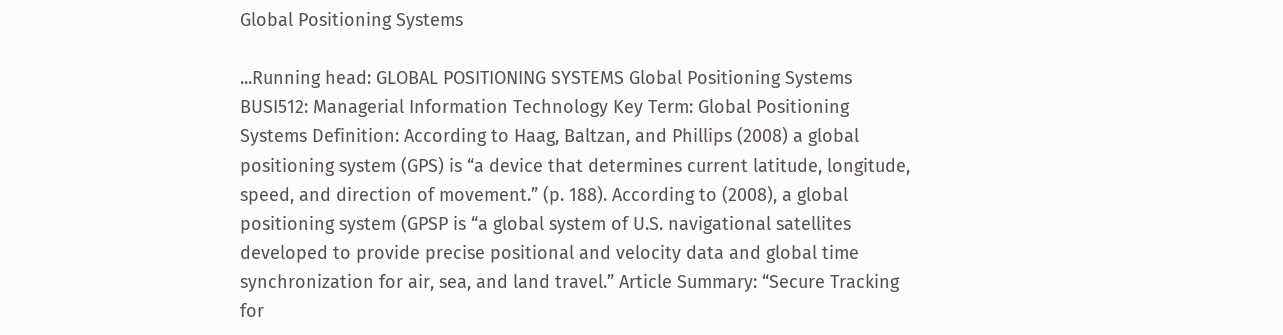Global Positioning Systems

...Running head: GLOBAL POSITIONING SYSTEMS Global Positioning Systems BUSI512: Managerial Information Technology Key Term: Global Positioning Systems Definition: According to Haag, Baltzan, and Phillips (2008) a global positioning system (GPS) is “a device that determines current latitude, longitude, speed, and direction of movement.” (p. 188). According to (2008), a global positioning system (GPSP is “a global system of U.S. navigational satellites developed to provide precise positional and velocity data and global time synchronization for air, sea, and land travel.” Article Summary: “Secure Tracking for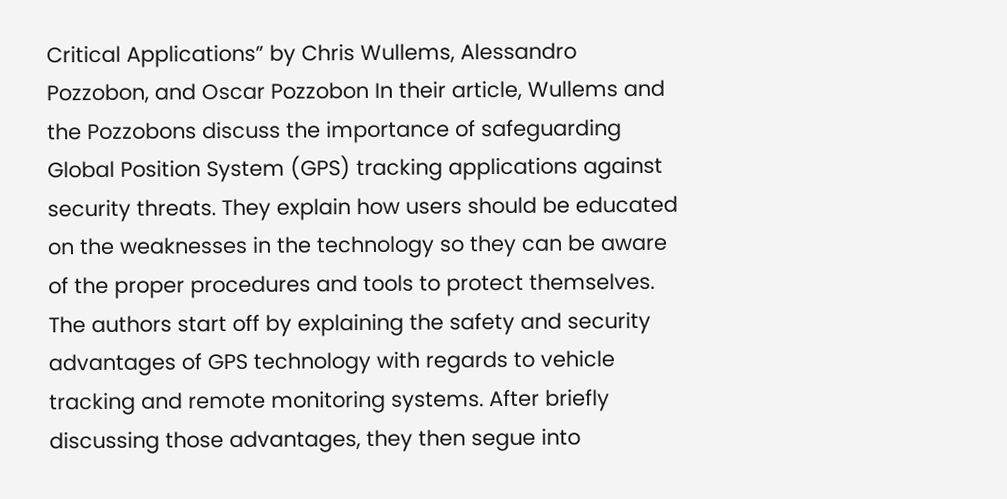Critical Applications” by Chris Wullems, Alessandro Pozzobon, and Oscar Pozzobon In their article, Wullems and the Pozzobons discuss the importance of safeguarding Global Position System (GPS) tracking applications against security threats. They explain how users should be educated on the weaknesses in the technology so they can be aware of the proper procedures and tools to protect themselves. The authors start off by explaining the safety and security advantages of GPS technology with regards to vehicle tracking and remote monitoring systems. After briefly discussing those advantages, they then segue into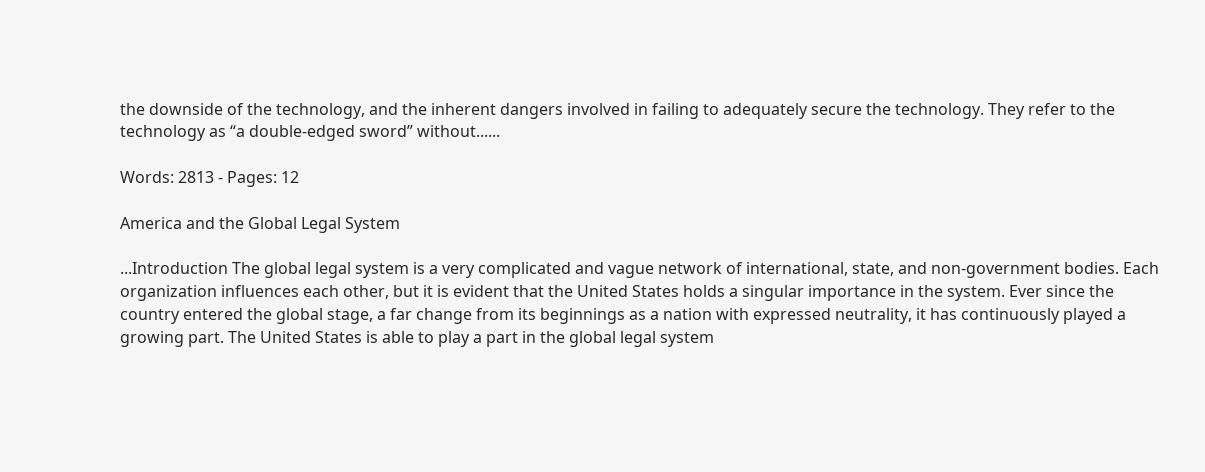the downside of the technology, and the inherent dangers involved in failing to adequately secure the technology. They refer to the technology as “a double-edged sword” without......

Words: 2813 - Pages: 12

America and the Global Legal System

...Introduction The global legal system is a very complicated and vague network of international, state, and non-government bodies. Each organization influences each other, but it is evident that the United States holds a singular importance in the system. Ever since the country entered the global stage, a far change from its beginnings as a nation with expressed neutrality, it has continuously played a growing part. The United States is able to play a part in the global legal system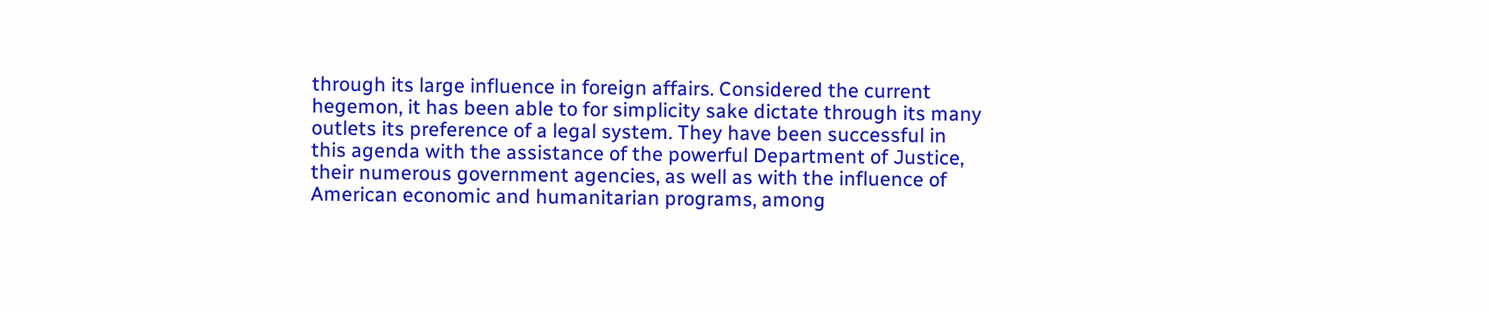through its large influence in foreign affairs. Considered the current hegemon, it has been able to for simplicity sake dictate through its many outlets its preference of a legal system. They have been successful in this agenda with the assistance of the powerful Department of Justice, their numerous government agencies, as well as with the influence of American economic and humanitarian programs, among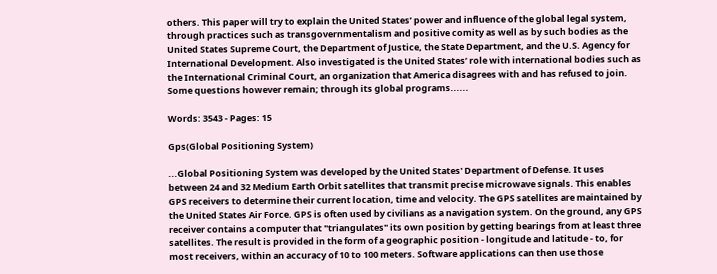others. This paper will try to explain the United States’ power and influence of the global legal system, through practices such as transgovernmentalism and positive comity as well as by such bodies as the United States Supreme Court, the Department of Justice, the State Department, and the U.S. Agency for International Development. Also investigated is the United States’ role with international bodies such as the International Criminal Court, an organization that America disagrees with and has refused to join. Some questions however remain; through its global programs......

Words: 3543 - Pages: 15

Gps(Global Positioning System)

...Global Positioning System was developed by the United States' Department of Defense. It uses between 24 and 32 Medium Earth Orbit satellites that transmit precise microwave signals. This enables GPS receivers to determine their current location, time and velocity. The GPS satellites are maintained by the United States Air Force. GPS is often used by civilians as a navigation system. On the ground, any GPS receiver contains a computer that "triangulates" its own position by getting bearings from at least three satellites. The result is provided in the form of a geographic position - longitude and latitude - to, for most receivers, within an accuracy of 10 to 100 meters. Software applications can then use those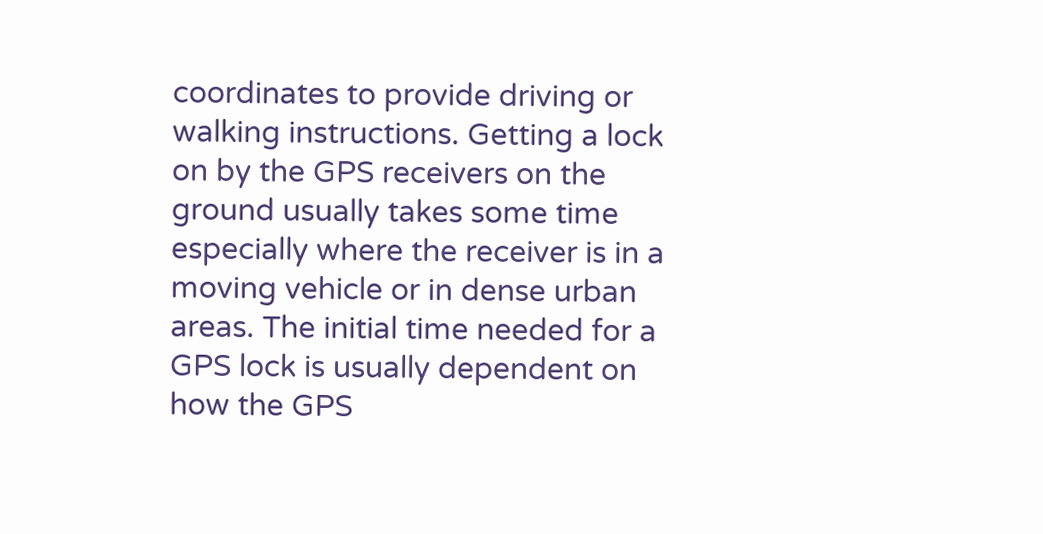coordinates to provide driving or walking instructions. Getting a lock on by the GPS receivers on the ground usually takes some time especially where the receiver is in a moving vehicle or in dense urban areas. The initial time needed for a GPS lock is usually dependent on how the GPS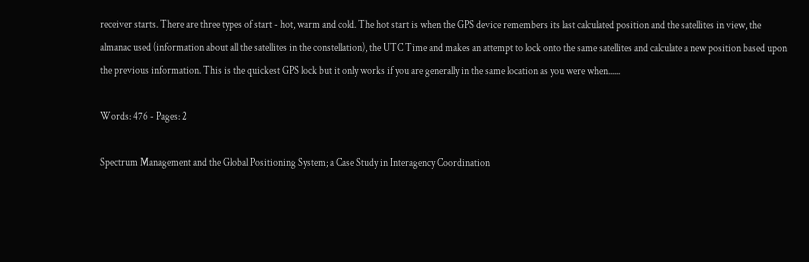receiver starts. There are three types of start - hot, warm and cold. The hot start is when the GPS device remembers its last calculated position and the satellites in view, the almanac used (information about all the satellites in the constellation), the UTC Time and makes an attempt to lock onto the same satellites and calculate a new position based upon the previous information. This is the quickest GPS lock but it only works if you are generally in the same location as you were when......

Words: 476 - Pages: 2

Spectrum Management and the Global Positioning System; a Case Study in Interagency Coordination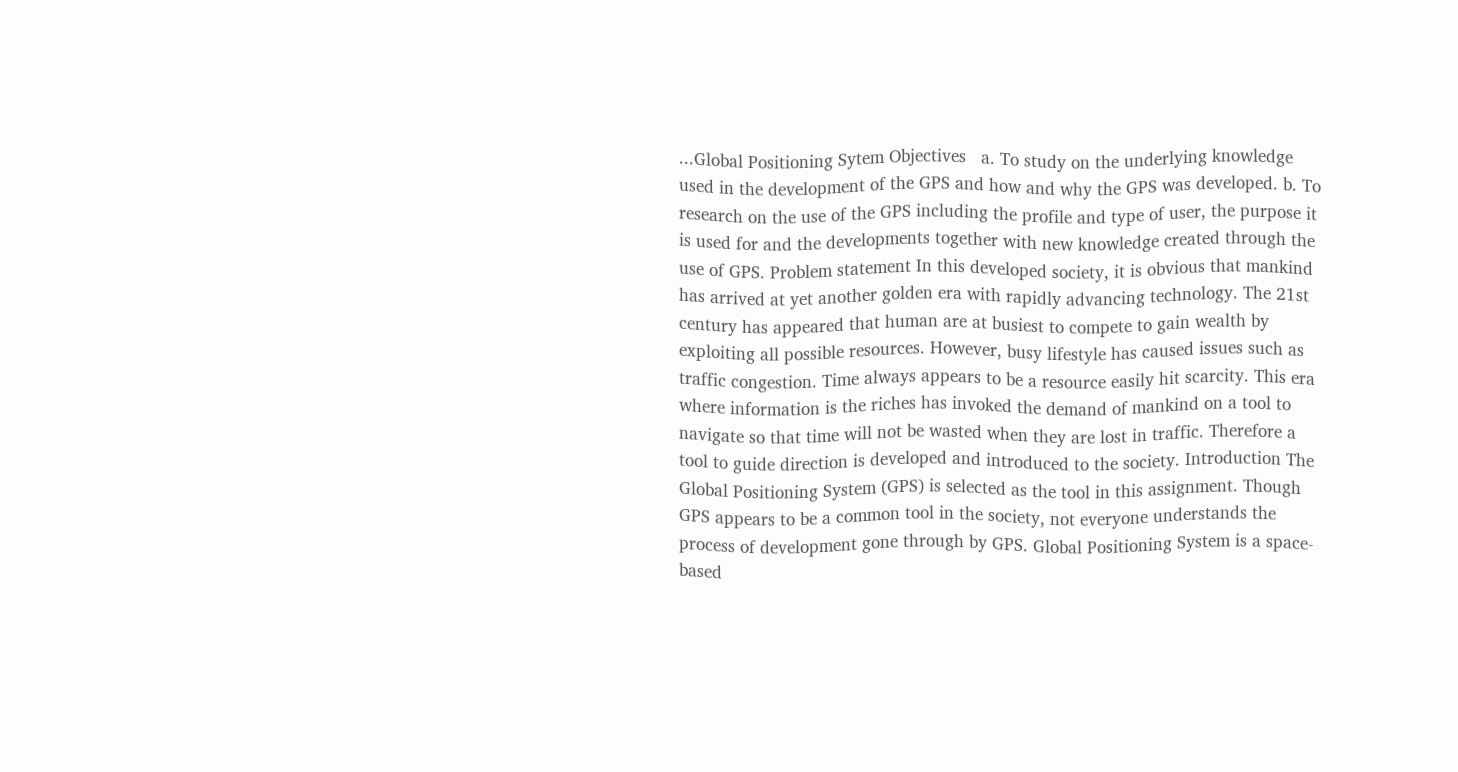...Global Positioning Sytem Objectives   a. To study on the underlying knowledge used in the development of the GPS and how and why the GPS was developed. b. To research on the use of the GPS including the profile and type of user, the purpose it is used for and the developments together with new knowledge created through the use of GPS. Problem statement In this developed society, it is obvious that mankind has arrived at yet another golden era with rapidly advancing technology. The 21st century has appeared that human are at busiest to compete to gain wealth by exploiting all possible resources. However, busy lifestyle has caused issues such as traffic congestion. Time always appears to be a resource easily hit scarcity. This era where information is the riches has invoked the demand of mankind on a tool to navigate so that time will not be wasted when they are lost in traffic. Therefore a tool to guide direction is developed and introduced to the society. Introduction The Global Positioning System (GPS) is selected as the tool in this assignment. Though GPS appears to be a common tool in the society, not everyone understands the process of development gone through by GPS. Global Positioning System is a space-based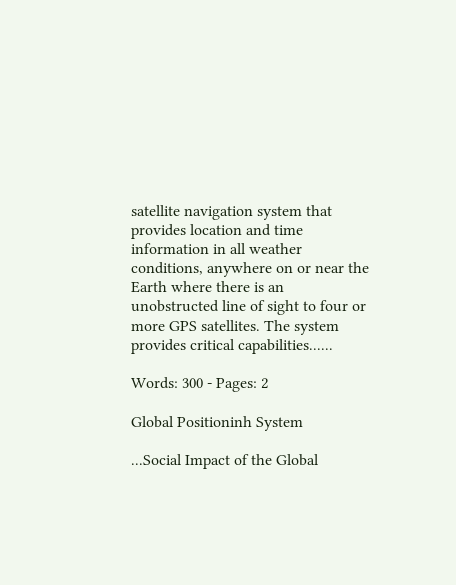satellite navigation system that provides location and time information in all weather conditions, anywhere on or near the Earth where there is an unobstructed line of sight to four or more GPS satellites. The system provides critical capabilities......

Words: 300 - Pages: 2

Global Positioninh System

...Social Impact of the Global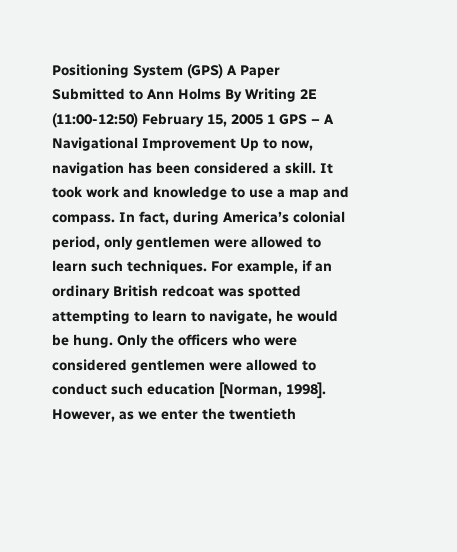Positioning System (GPS) A Paper Submitted to Ann Holms By Writing 2E (11:00-12:50) February 15, 2005 1 GPS – A Navigational Improvement Up to now, navigation has been considered a skill. It took work and knowledge to use a map and compass. In fact, during America’s colonial period, only gentlemen were allowed to learn such techniques. For example, if an ordinary British redcoat was spotted attempting to learn to navigate, he would be hung. Only the officers who were considered gentlemen were allowed to conduct such education [Norman, 1998]. However, as we enter the twentieth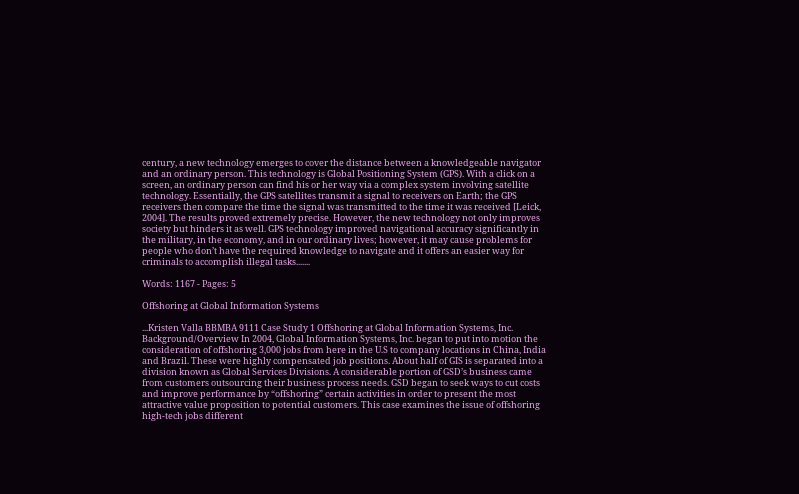century, a new technology emerges to cover the distance between a knowledgeable navigator and an ordinary person. This technology is Global Positioning System (GPS). With a click on a screen, an ordinary person can find his or her way via a complex system involving satellite technology. Essentially, the GPS satellites transmit a signal to receivers on Earth; the GPS receivers then compare the time the signal was transmitted to the time it was received [Leick, 2004]. The results proved extremely precise. However, the new technology not only improves society but hinders it as well. GPS technology improved navigational accuracy significantly in the military, in the economy, and in our ordinary lives; however, it may cause problems for people who don’t have the required knowledge to navigate and it offers an easier way for criminals to accomplish illegal tasks.......

Words: 1167 - Pages: 5

Offshoring at Global Information Systems

...Kristen Valla BBMBA 9111 Case Study 1 Offshoring at Global Information Systems, Inc. Background/Overview In 2004, Global Information Systems, Inc. began to put into motion the consideration of offshoring 3,000 jobs from here in the U.S to company locations in China, India and Brazil. These were highly compensated job positions. About half of GIS is separated into a division known as Global Services Divisions. A considerable portion of GSD’s business came from customers outsourcing their business process needs. GSD began to seek ways to cut costs and improve performance by “offshoring” certain activities in order to present the most attractive value proposition to potential customers. This case examines the issue of offshoring high-tech jobs different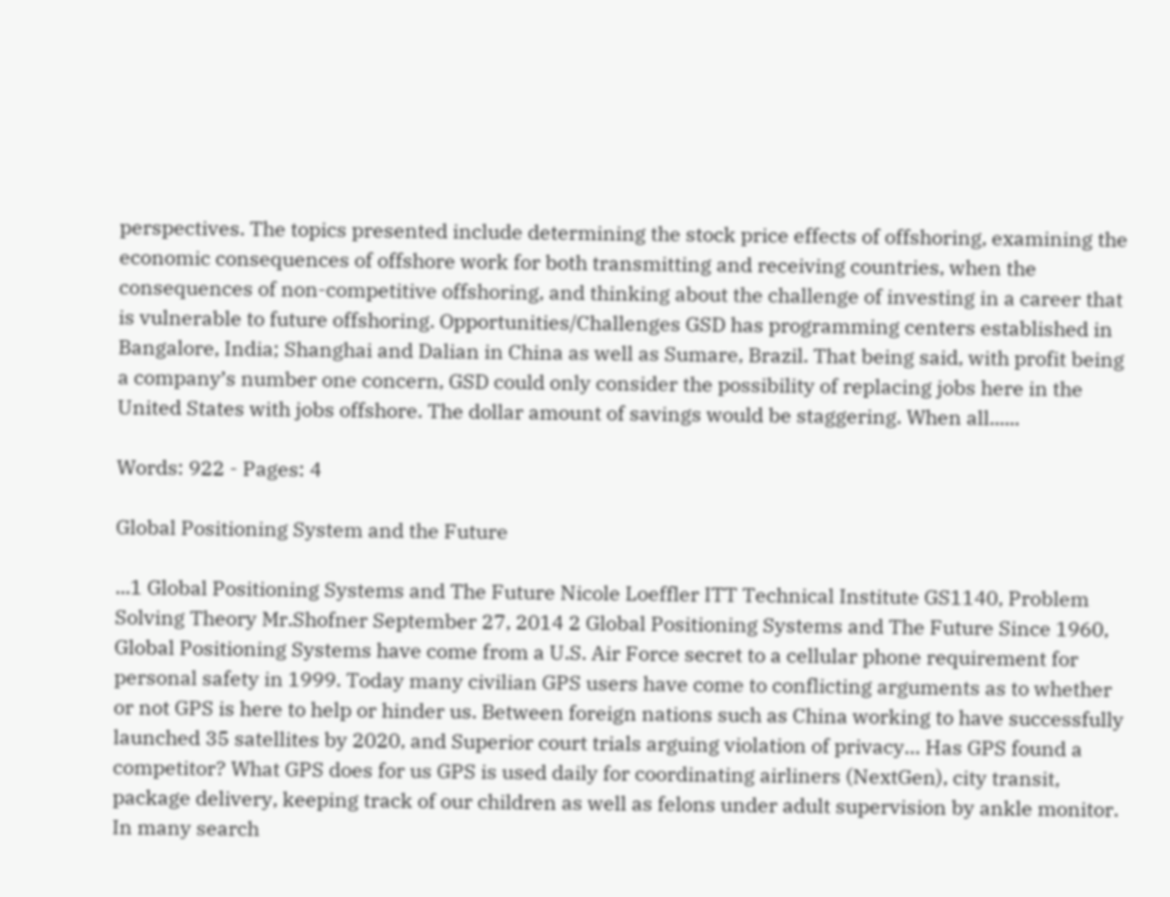perspectives. The topics presented include determining the stock price effects of offshoring, examining the economic consequences of offshore work for both transmitting and receiving countries, when the consequences of non-competitive offshoring, and thinking about the challenge of investing in a career that is vulnerable to future offshoring. Opportunities/Challenges GSD has programming centers established in Bangalore, India; Shanghai and Dalian in China as well as Sumare, Brazil. That being said, with profit being a company’s number one concern, GSD could only consider the possibility of replacing jobs here in the United States with jobs offshore. The dollar amount of savings would be staggering. When all......

Words: 922 - Pages: 4

Global Positioning System and the Future

...1 Global Positioning Systems and The Future Nicole Loeffler ITT Technical Institute GS1140, Problem Solving Theory Mr.Shofner September 27, 2014 2 Global Positioning Systems and The Future Since 1960, Global Positioning Systems have come from a U.S. Air Force secret to a cellular phone requirement for personal safety in 1999. Today many civilian GPS users have come to conflicting arguments as to whether or not GPS is here to help or hinder us. Between foreign nations such as China working to have successfully launched 35 satellites by 2020, and Superior court trials arguing violation of privacy… Has GPS found a competitor? What GPS does for us GPS is used daily for coordinating airliners (NextGen), city transit, package delivery, keeping track of our children as well as felons under adult supervision by ankle monitor. In many search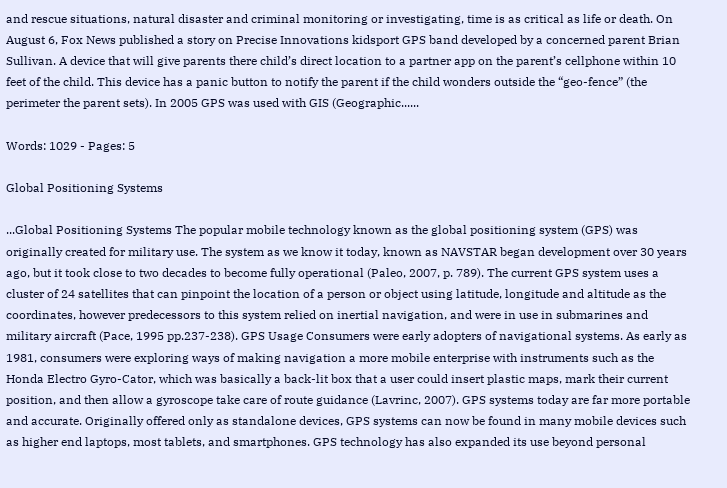and rescue situations, natural disaster and criminal monitoring or investigating, time is as critical as life or death. On August 6, Fox News published a story on Precise Innovations kidsport GPS band developed by a concerned parent Brian Sullivan. A device that will give parents there child’s direct location to a partner app on the parent’s cellphone within 10 feet of the child. This device has a panic button to notify the parent if the child wonders outside the “geo-fence” (the perimeter the parent sets). In 2005 GPS was used with GIS (Geographic......

Words: 1029 - Pages: 5

Global Positioning Systems

...Global Positioning Systems The popular mobile technology known as the global positioning system (GPS) was originally created for military use. The system as we know it today, known as NAVSTAR began development over 30 years ago, but it took close to two decades to become fully operational (Paleo, 2007, p. 789). The current GPS system uses a cluster of 24 satellites that can pinpoint the location of a person or object using latitude, longitude and altitude as the coordinates, however predecessors to this system relied on inertial navigation, and were in use in submarines and military aircraft (Pace, 1995 pp.237-238). GPS Usage Consumers were early adopters of navigational systems. As early as 1981, consumers were exploring ways of making navigation a more mobile enterprise with instruments such as the Honda Electro Gyro-Cator, which was basically a back-lit box that a user could insert plastic maps, mark their current position, and then allow a gyroscope take care of route guidance (Lavrinc, 2007). GPS systems today are far more portable and accurate. Originally offered only as standalone devices, GPS systems can now be found in many mobile devices such as higher end laptops, most tablets, and smartphones. GPS technology has also expanded its use beyond personal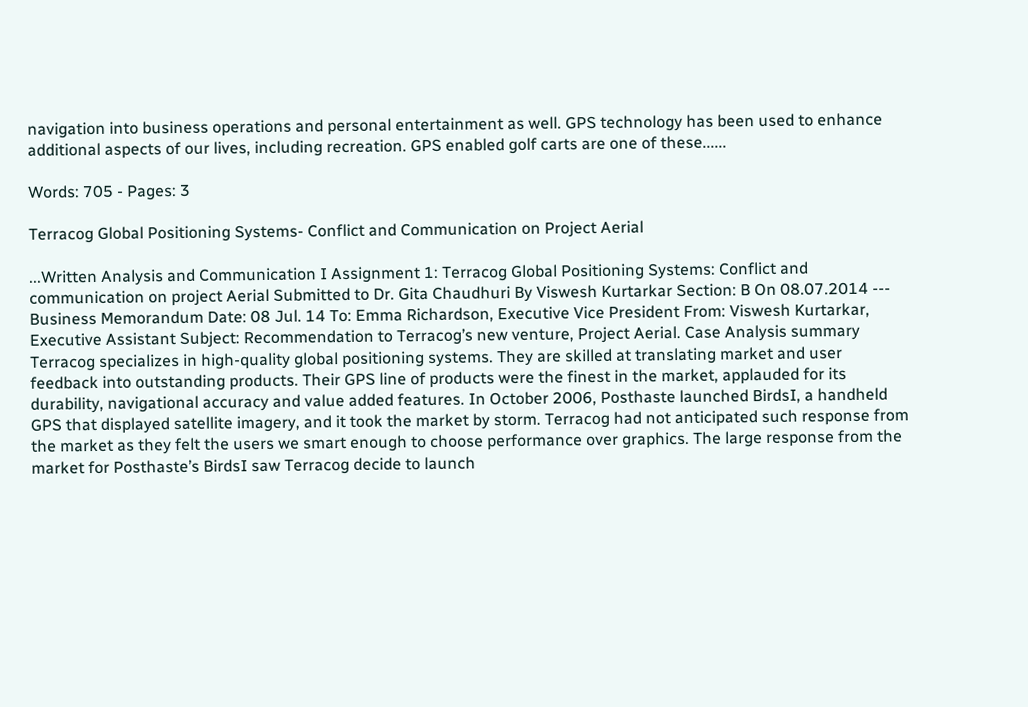navigation into business operations and personal entertainment as well. GPS technology has been used to enhance additional aspects of our lives, including recreation. GPS enabled golf carts are one of these......

Words: 705 - Pages: 3

Terracog Global Positioning Systems- Conflict and Communication on Project Aerial

...Written Analysis and Communication I Assignment 1: Terracog Global Positioning Systems: Conflict and communication on project Aerial Submitted to Dr. Gita Chaudhuri By Viswesh Kurtarkar Section: B On 08.07.2014 --- Business Memorandum Date: 08 Jul. 14 To: Emma Richardson, Executive Vice President From: Viswesh Kurtarkar, Executive Assistant Subject: Recommendation to Terracog’s new venture, Project Aerial. Case Analysis summary Terracog specializes in high-quality global positioning systems. They are skilled at translating market and user feedback into outstanding products. Their GPS line of products were the finest in the market, applauded for its durability, navigational accuracy and value added features. In October 2006, Posthaste launched BirdsI, a handheld GPS that displayed satellite imagery, and it took the market by storm. Terracog had not anticipated such response from the market as they felt the users we smart enough to choose performance over graphics. The large response from the market for Posthaste’s BirdsI saw Terracog decide to launch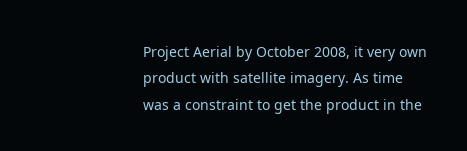Project Aerial by October 2008, it very own product with satellite imagery. As time was a constraint to get the product in the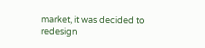market, it was decided to redesign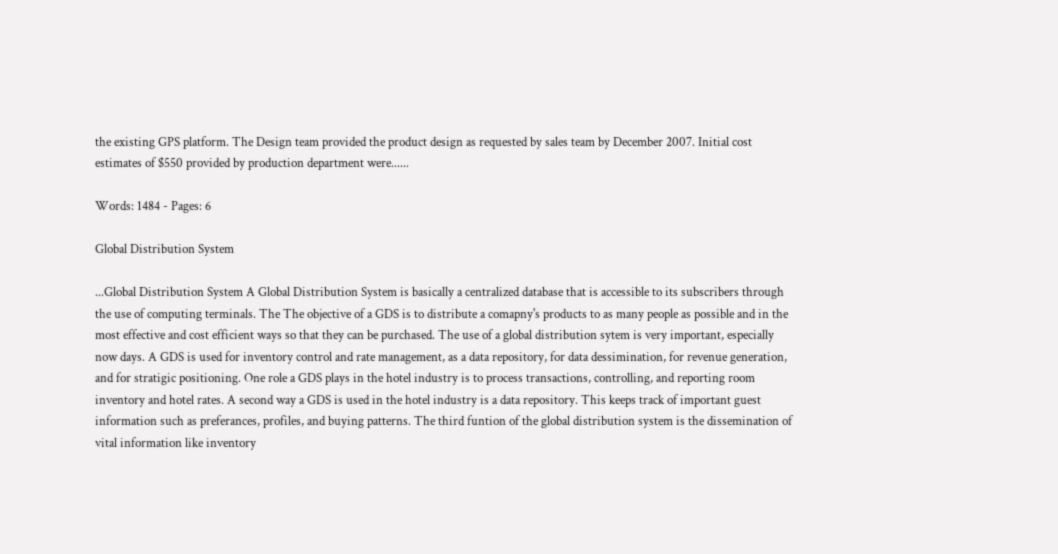the existing GPS platform. The Design team provided the product design as requested by sales team by December 2007. Initial cost estimates of $550 provided by production department were......

Words: 1484 - Pages: 6

Global Distribution System

...Global Distribution System A Global Distribution System is basically a centralized database that is accessible to its subscribers through the use of computing terminals. The The objective of a GDS is to distribute a comapny's products to as many people as possible and in the most effective and cost efficient ways so that they can be purchased. The use of a global distribution sytem is very important, especially now days. A GDS is used for inventory control and rate management, as a data repository, for data dessimination, for revenue generation, and for stratigic positioning. One role a GDS plays in the hotel industry is to process transactions, controlling, and reporting room inventory and hotel rates. A second way a GDS is used in the hotel industry is a data repository. This keeps track of important guest information such as preferances, profiles, and buying patterns. The third funtion of the global distribution system is the dissemination of vital information like inventory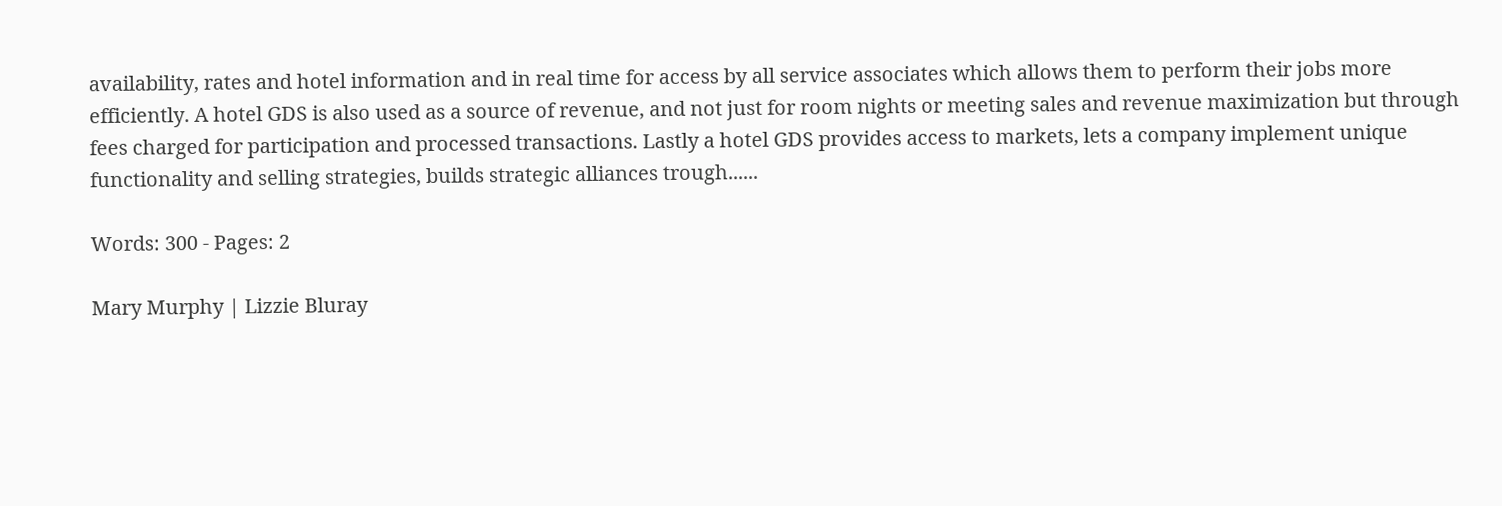availability, rates and hotel information and in real time for access by all service associates which allows them to perform their jobs more efficiently. A hotel GDS is also used as a source of revenue, and not just for room nights or meeting sales and revenue maximization but through fees charged for participation and processed transactions. Lastly a hotel GDS provides access to markets, lets a company implement unique functionality and selling strategies, builds strategic alliances trough......

Words: 300 - Pages: 2

Mary Murphy | Lizzie Bluray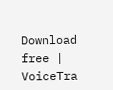Download free | VoiceTra